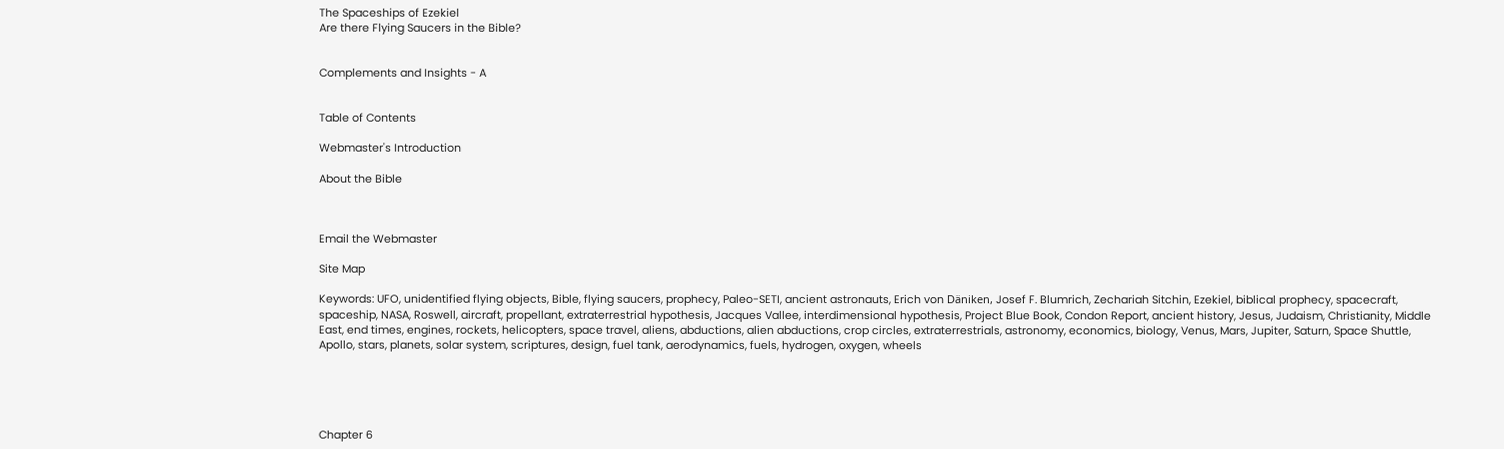The Spaceships of Ezekiel
Are there Flying Saucers in the Bible?


Complements and Insights - A


Table of Contents

Webmaster's Introduction

About the Bible



Email the Webmaster

Site Map

Keywords: UFO, unidentified flying objects, Bible, flying saucers, prophecy, Paleo-SETI, ancient astronauts, Erich von Däniken, Josef F. Blumrich, Zechariah Sitchin, Ezekiel, biblical prophecy, spacecraft, spaceship, NASA, Roswell, aircraft, propellant, extraterrestrial hypothesis, Jacques Vallee, interdimensional hypothesis, Project Blue Book, Condon Report, ancient history, Jesus, Judaism, Christianity, Middle East, end times, engines, rockets, helicopters, space travel, aliens, abductions, alien abductions, crop circles, extraterrestrials, astronomy, economics, biology, Venus, Mars, Jupiter, Saturn, Space Shuttle, Apollo, stars, planets, solar system, scriptures, design, fuel tank, aerodynamics, fuels, hydrogen, oxygen, wheels





Chapter 6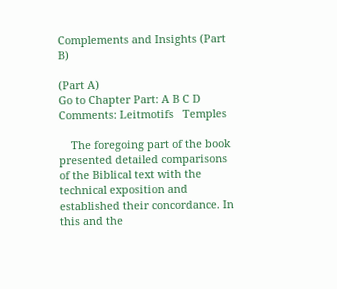Complements and Insights (Part B)

(Part A)
Go to Chapter Part: A B C D  Comments: Leitmotifs   Temples

    The foregoing part of the book presented detailed comparisons of the Biblical text with the technical exposition and established their concordance. In this and the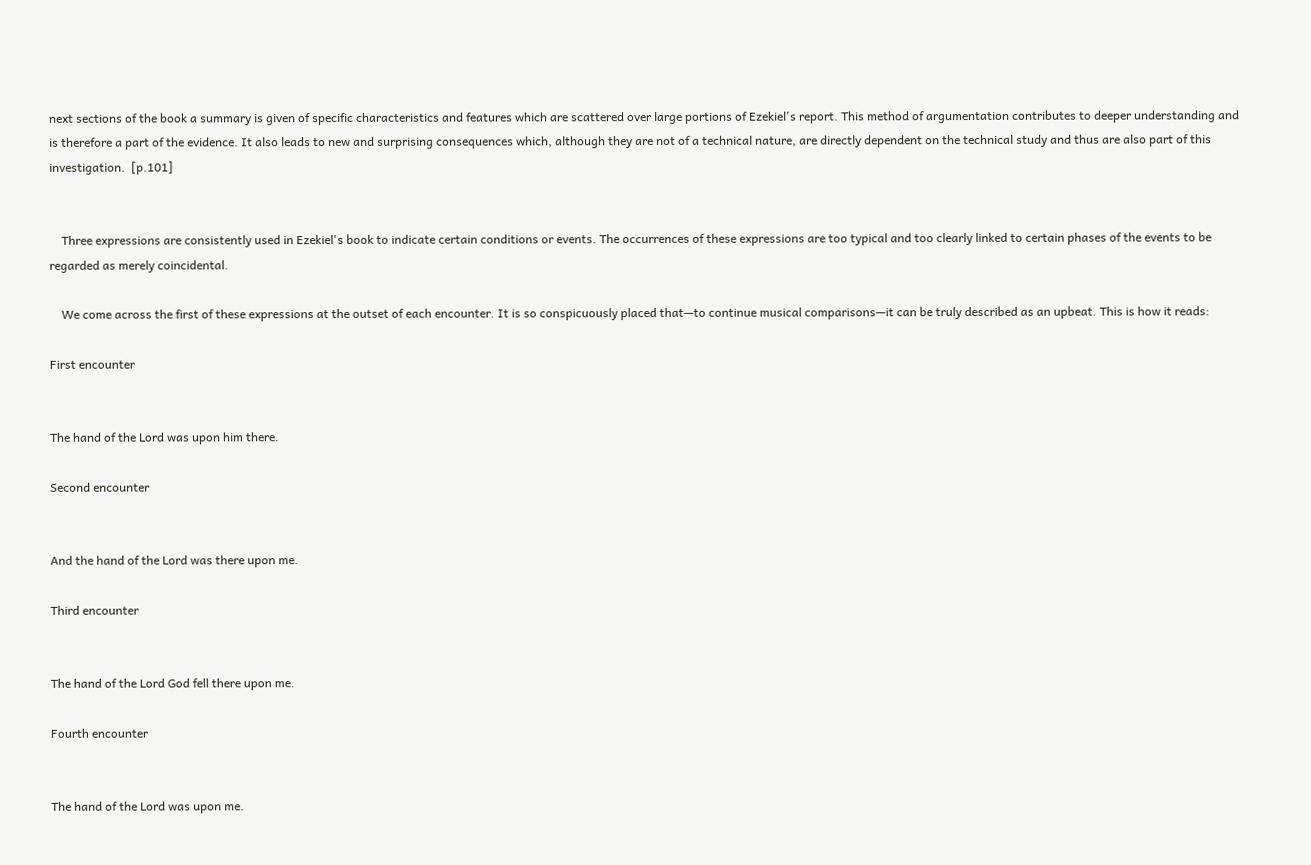next sections of the book a summary is given of specific characteristics and features which are scattered over large portions of Ezekiel's report. This method of argumentation contributes to deeper understanding and is therefore a part of the evidence. It also leads to new and surprising consequences which, although they are not of a technical nature, are directly dependent on the technical study and thus are also part of this investigation.  [p.101]


    Three expressions are consistently used in Ezekiel's book to indicate certain conditions or events. The occurrences of these expressions are too typical and too clearly linked to certain phases of the events to be regarded as merely coincidental.

    We come across the first of these expressions at the outset of each encounter. It is so conspicuously placed that—to continue musical comparisons—it can be truly described as an upbeat. This is how it reads:

First encounter


The hand of the Lord was upon him there.

Second encounter


And the hand of the Lord was there upon me.

Third encounter


The hand of the Lord God fell there upon me.

Fourth encounter


The hand of the Lord was upon me.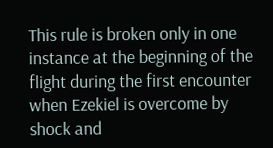This rule is broken only in one instance at the beginning of the flight during the first encounter when Ezekiel is overcome by shock and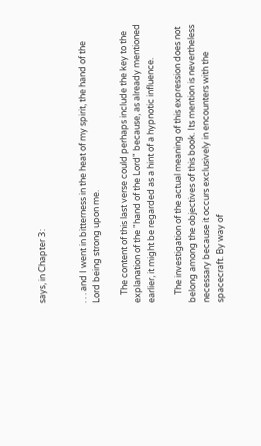says, in Chapter 3:


. . . and I went in bitterness in the heat of my spirit, the hand of the Lord being strong upon me.

    The content of this last verse could perhaps include the key to the explanation of the "hand of the Lord" because, as already mentioned earlier, it might be regarded as a hint of a hypnotic influence.

    The investigation of the actual meaning of this expression does not belong among the objectives of this book. Its mention is nevertheless necessary because it occurs exclusively in encounters with the spacecraft. By way of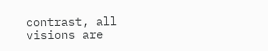contrast, all visions are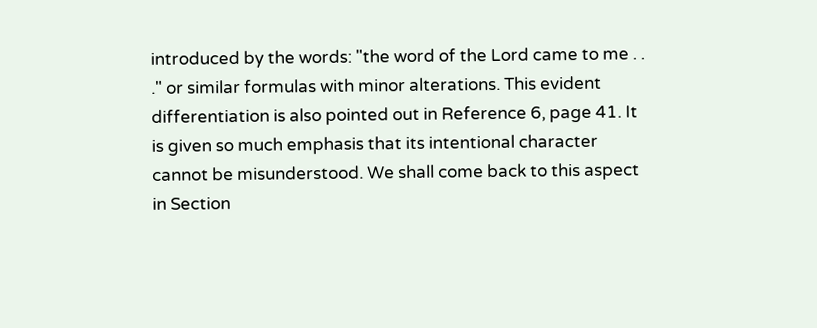introduced by the words: "the word of the Lord came to me . . ." or similar formulas with minor alterations. This evident differentiation is also pointed out in Reference 6, page 41. It is given so much emphasis that its intentional character cannot be misunderstood. We shall come back to this aspect in Section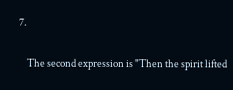7.

    The second expression is "Then the spirit lifted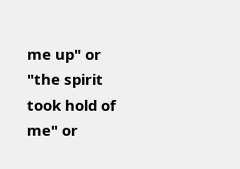me up" or "the spirit took hold of me" or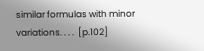similar formulas with minor variations. . . .  [p.102]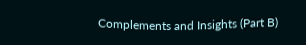Complements and Insights (Part B)